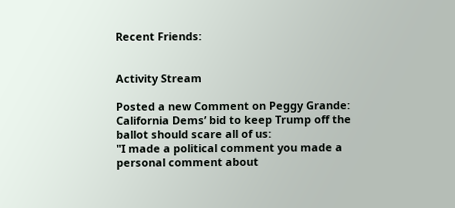Recent Friends:


Activity Stream

Posted a new Comment on Peggy Grande: California Dems’ bid to keep Trump off the ballot should scare all of us:
"I made a political comment you made a personal comment about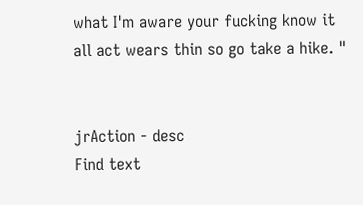what I'm aware your fucking know it all act wears thin so go take a hike. "


jrAction - desc
Find text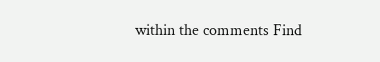within the comments Find